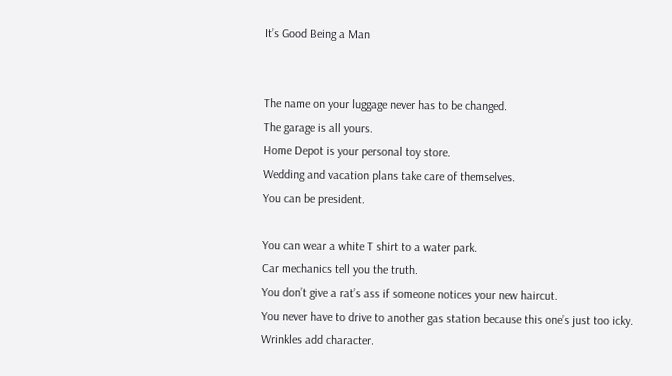It’s Good Being a Man


The name on your luggage never has to be changed.
The garage is all yours.
Home Depot is your personal toy store.
Wedding and vacation plans take care of themselves.
You can be president.

You can wear a white T shirt to a water park.
Car mechanics tell you the truth.
You don’t give a rat’s ass if someone notices your new haircut.
You never have to drive to another gas station because this one’s just too icky.
Wrinkles add character.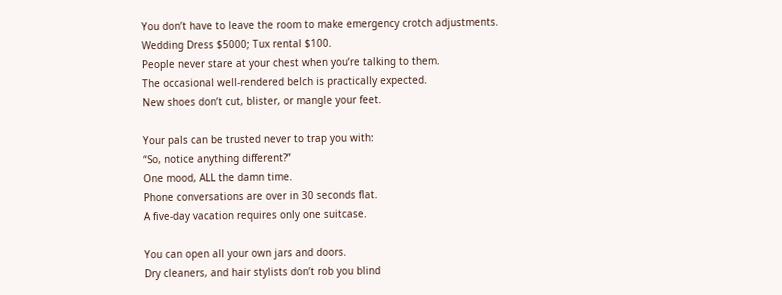You don’t have to leave the room to make emergency crotch adjustments.
Wedding Dress $5000; Tux rental $100.
People never stare at your chest when you’re talking to them.
The occasional well-rendered belch is practically expected.
New shoes don’t cut, blister, or mangle your feet.

Your pals can be trusted never to trap you with:
“So, notice anything different?”
One mood, ALL the damn time.
Phone conversations are over in 30 seconds flat.
A five-day vacation requires only one suitcase.

You can open all your own jars and doors.
Dry cleaners, and hair stylists don’t rob you blind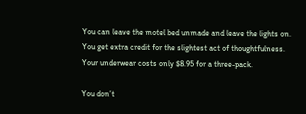You can leave the motel bed unmade and leave the lights on.
You get extra credit for the slightest act of thoughtfulness.
Your underwear costs only $8.95 for a three-pack.

You don’t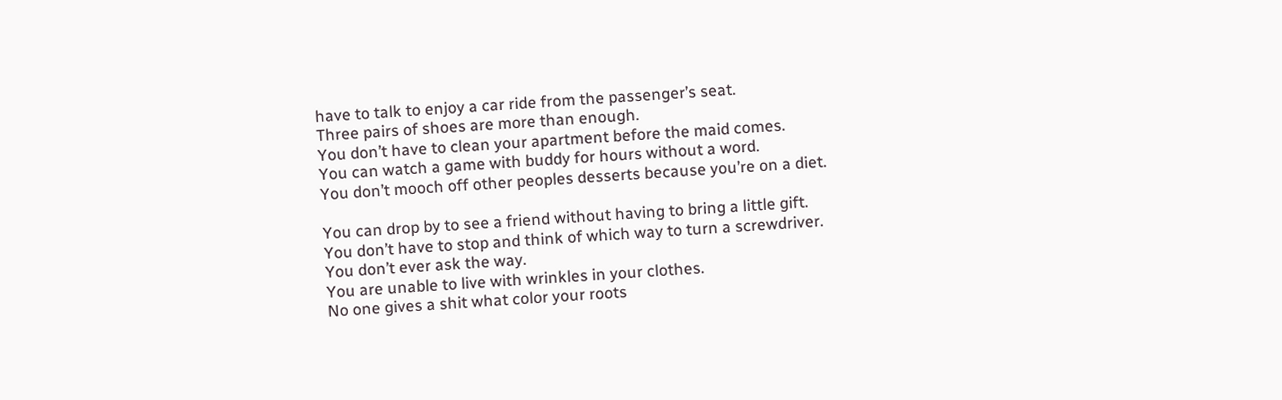have to talk to enjoy a car ride from the passenger’s seat.
Three pairs of shoes are more than enough.
You don’t have to clean your apartment before the maid comes.
You can watch a game with buddy for hours without a word.
You don’t mooch off other peoples desserts because you’re on a diet.

You can drop by to see a friend without having to bring a little gift.
You don’t have to stop and think of which way to turn a screwdriver.
You don’t ever ask the way.
You are unable to live with wrinkles in your clothes.
No one gives a shit what color your roots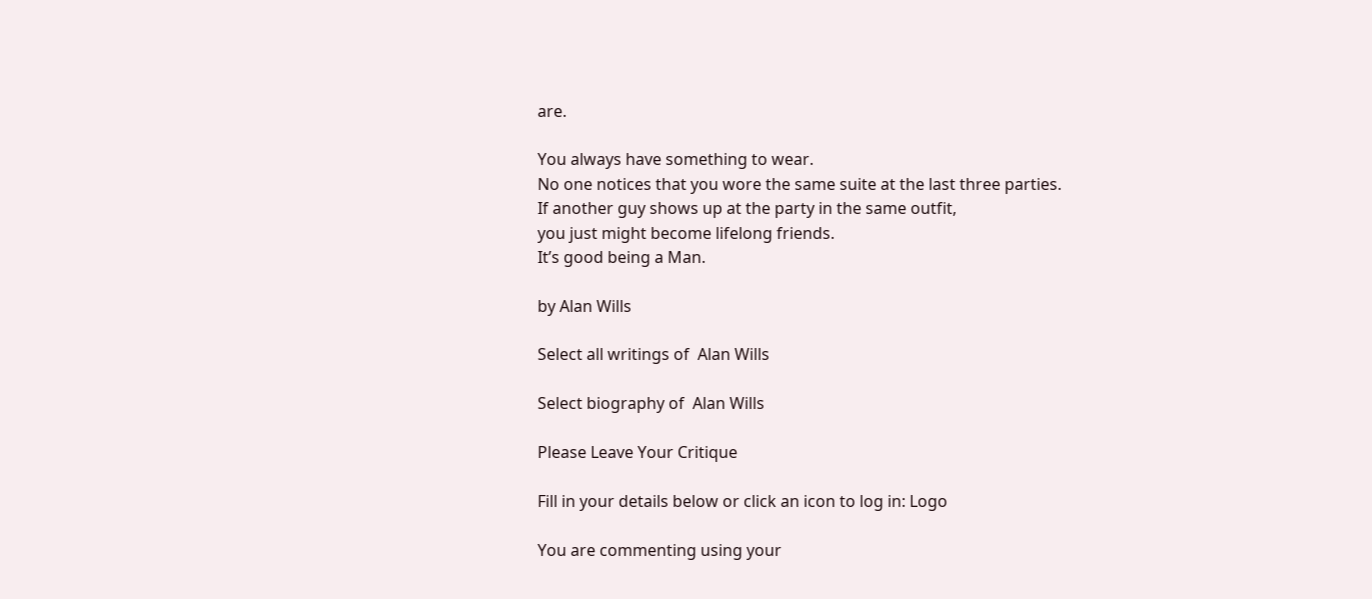are.

You always have something to wear.
No one notices that you wore the same suite at the last three parties.
If another guy shows up at the party in the same outfit,
you just might become lifelong friends.
It’s good being a Man.

by Alan Wills

Select all writings of  Alan Wills

Select biography of  Alan Wills

Please Leave Your Critique

Fill in your details below or click an icon to log in: Logo

You are commenting using your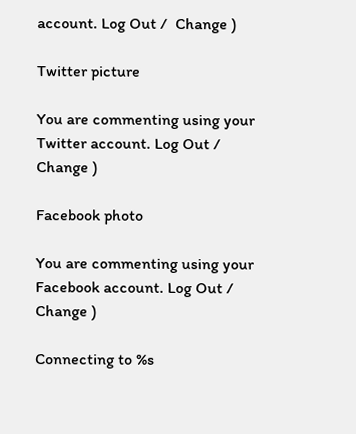account. Log Out /  Change )

Twitter picture

You are commenting using your Twitter account. Log Out /  Change )

Facebook photo

You are commenting using your Facebook account. Log Out /  Change )

Connecting to %s